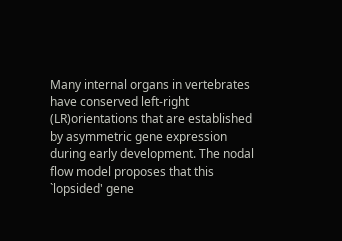Many internal organs in vertebrates have conserved left-right (LR)orientations that are established by asymmetric gene expression during early development. The nodal flow model proposes that this `lopsided' gene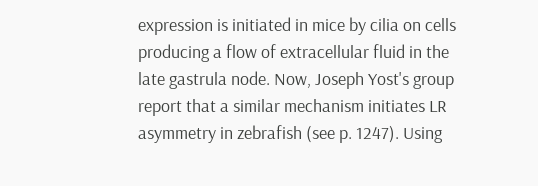expression is initiated in mice by cilia on cells producing a flow of extracellular fluid in the late gastrula node. Now, Joseph Yost's group report that a similar mechanism initiates LR asymmetry in zebrafish (see p. 1247). Using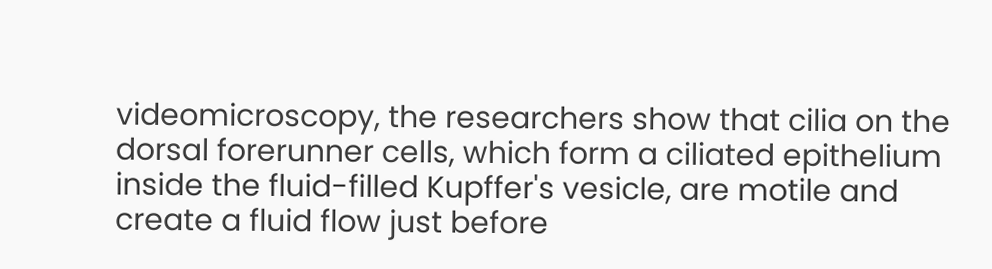videomicroscopy, the researchers show that cilia on the dorsal forerunner cells, which form a ciliated epithelium inside the fluid-filled Kupffer's vesicle, are motile and create a fluid flow just before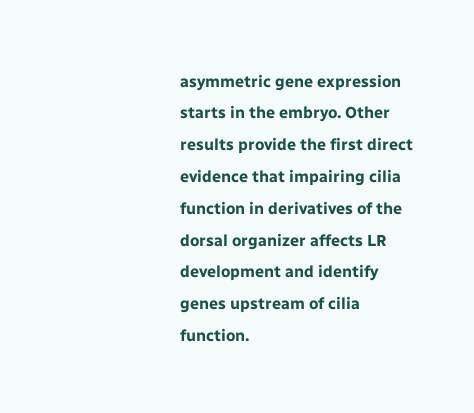asymmetric gene expression starts in the embryo. Other results provide the first direct evidence that impairing cilia function in derivatives of the dorsal organizer affects LR development and identify genes upstream of cilia function.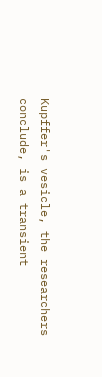Kupffer's vesicle, the researchers conclude, is a transient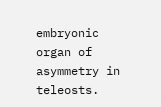embryonic organ of asymmetry in teleosts.